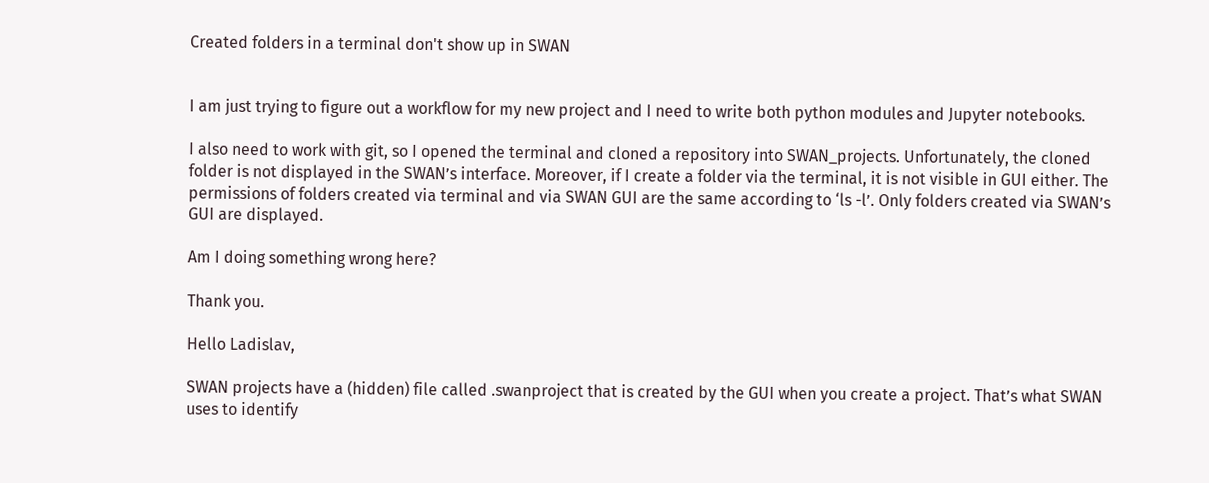Created folders in a terminal don't show up in SWAN


I am just trying to figure out a workflow for my new project and I need to write both python modules and Jupyter notebooks.

I also need to work with git, so I opened the terminal and cloned a repository into SWAN_projects. Unfortunately, the cloned folder is not displayed in the SWAN’s interface. Moreover, if I create a folder via the terminal, it is not visible in GUI either. The permissions of folders created via terminal and via SWAN GUI are the same according to ‘ls -l’. Only folders created via SWAN’s GUI are displayed.

Am I doing something wrong here?

Thank you.

Hello Ladislav,

SWAN projects have a (hidden) file called .swanproject that is created by the GUI when you create a project. That’s what SWAN uses to identify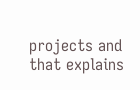projects and that explains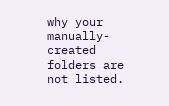why your manually-created folders are not listed.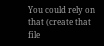You could rely on that (create that file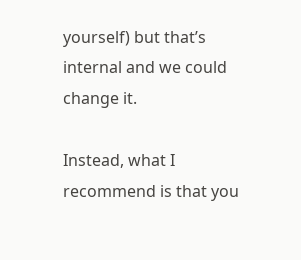yourself) but that’s internal and we could change it.

Instead, what I recommend is that you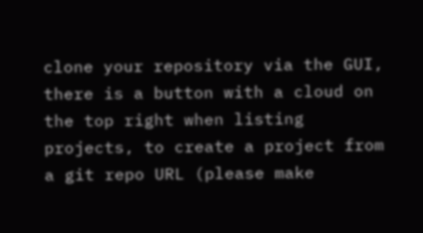clone your repository via the GUI, there is a button with a cloud on the top right when listing projects, to create a project from a git repo URL (please make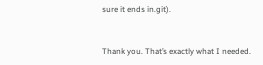sure it ends in.git).


Thank you. That’s exactly what I needed.